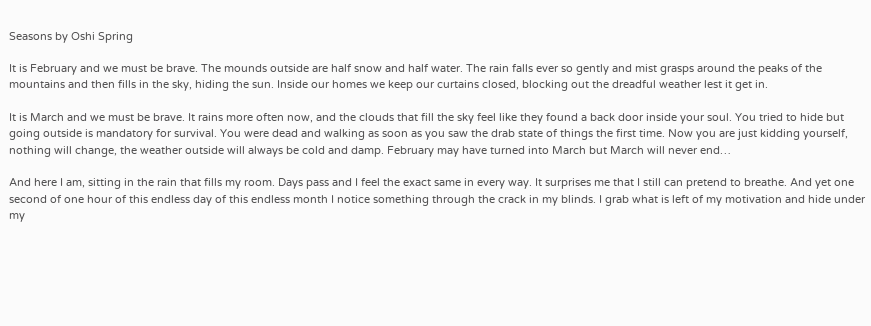Seasons by Oshi Spring

It is February and we must be brave. The mounds outside are half snow and half water. The rain falls ever so gently and mist grasps around the peaks of the mountains and then fills in the sky, hiding the sun. Inside our homes we keep our curtains closed, blocking out the dreadful weather lest it get in.

It is March and we must be brave. It rains more often now, and the clouds that fill the sky feel like they found a back door inside your soul. You tried to hide but going outside is mandatory for survival. You were dead and walking as soon as you saw the drab state of things the first time. Now you are just kidding yourself, nothing will change, the weather outside will always be cold and damp. February may have turned into March but March will never end…

And here I am, sitting in the rain that fills my room. Days pass and I feel the exact same in every way. It surprises me that I still can pretend to breathe. And yet one second of one hour of this endless day of this endless month I notice something through the crack in my blinds. I grab what is left of my motivation and hide under my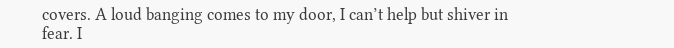covers. A loud banging comes to my door, I can’t help but shiver in fear. I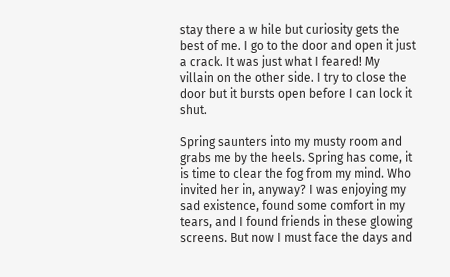stay there a w hile but curiosity gets the best of me. I go to the door and open it just a crack. It was just what I feared! My villain on the other side. I try to close the door but it bursts open before I can lock it shut.

Spring saunters into my musty room and grabs me by the heels. Spring has come, it is time to clear the fog from my mind. Who invited her in, anyway? I was enjoying my sad existence, found some comfort in my tears, and I found friends in these glowing screens. But now I must face the days and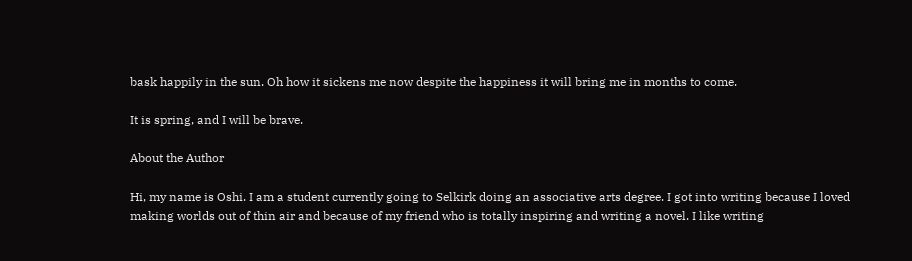bask happily in the sun. Oh how it sickens me now despite the happiness it will bring me in months to come.

It is spring, and I will be brave.

About the Author

Hi, my name is Oshi. I am a student currently going to Selkirk doing an associative arts degree. I got into writing because I loved making worlds out of thin air and because of my friend who is totally inspiring and writing a novel. I like writing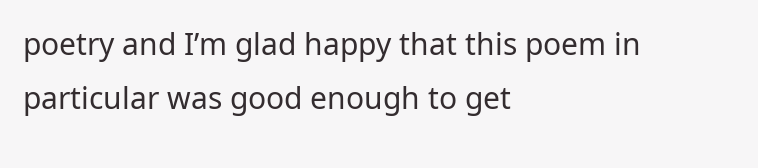poetry and I’m glad happy that this poem in particular was good enough to get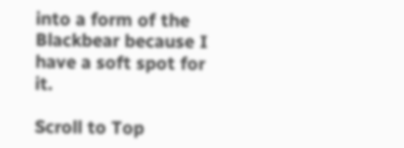into a form of the Blackbear because I have a soft spot for it.

Scroll to Top